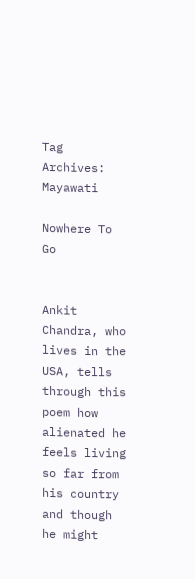Tag Archives: Mayawati

Nowhere To Go


Ankit Chandra, who lives in the USA, tells through this poem how alienated he feels living so far from his country and though he might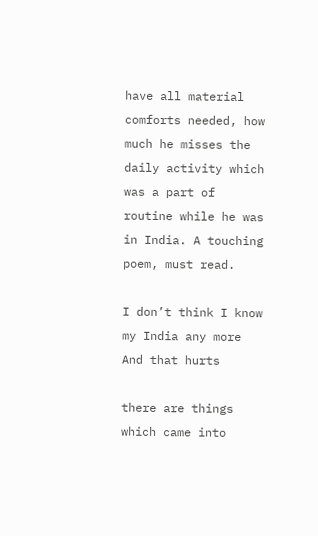have all material comforts needed, how much he misses the daily activity which was a part of routine while he was in India. A touching poem, must read.

I don’t think I know my India any more
And that hurts

there are things which came into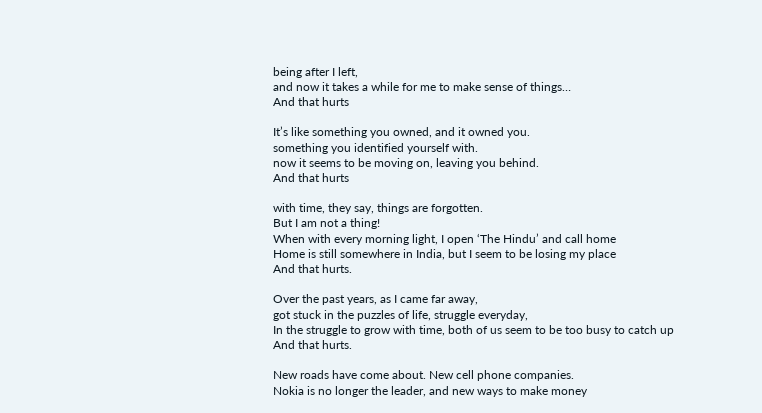being after I left,
and now it takes a while for me to make sense of things…
And that hurts

It’s like something you owned, and it owned you.
something you identified yourself with.
now it seems to be moving on, leaving you behind.
And that hurts

with time, they say, things are forgotten.
But I am not a thing!
When with every morning light, I open ‘The Hindu’ and call home
Home is still somewhere in India, but I seem to be losing my place
And that hurts.

Over the past years, as I came far away,
got stuck in the puzzles of life, struggle everyday,
In the struggle to grow with time, both of us seem to be too busy to catch up
And that hurts.

New roads have come about. New cell phone companies.
Nokia is no longer the leader, and new ways to make money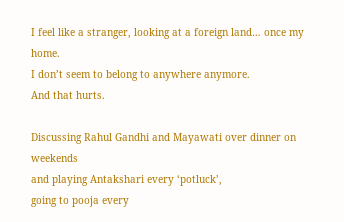I feel like a stranger, looking at a foreign land… once my home.
I don’t seem to belong to anywhere anymore.
And that hurts.

Discussing Rahul Gandhi and Mayawati over dinner on weekends
and playing Antakshari every ‘potluck’,
going to pooja every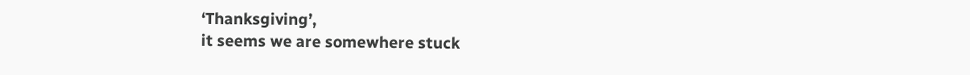‘Thanksgiving’,
it seems we are somewhere stuck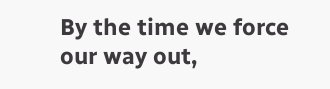By the time we force our way out,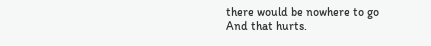there would be nowhere to go
And that hurts.